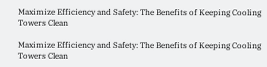Maximize Efficiency and Safety: The Benefits of Keeping Cooling Towers Clean

Maximize Efficiency and Safety: The Benefits of Keeping Cooling Towers Clean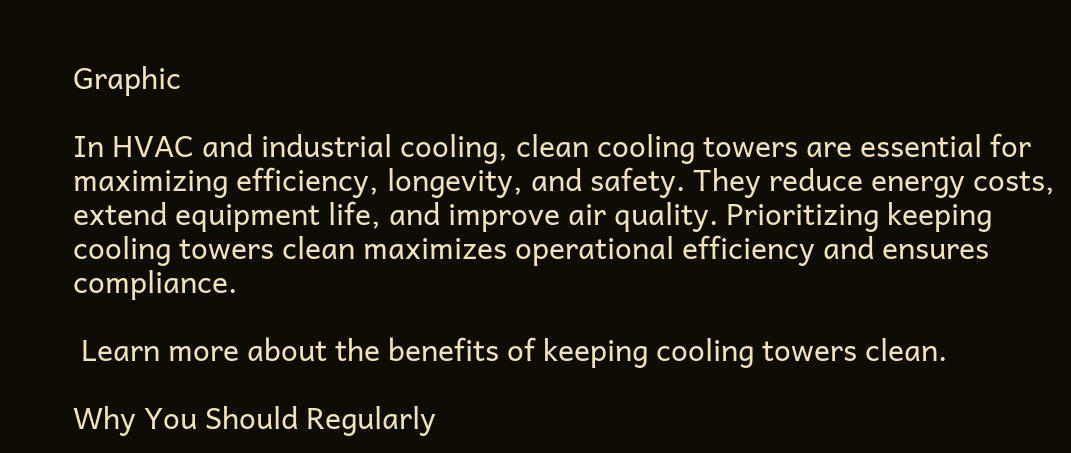Graphic

In HVAC and industrial cooling, clean cooling towers are essential for maximizing efficiency, longevity, and safety. They reduce energy costs, extend equipment life, and improve air quality. Prioritizing keeping cooling towers clean maximizes operational efficiency and ensures compliance.

 Learn more about the benefits of keeping cooling towers clean.

Why You Should Regularly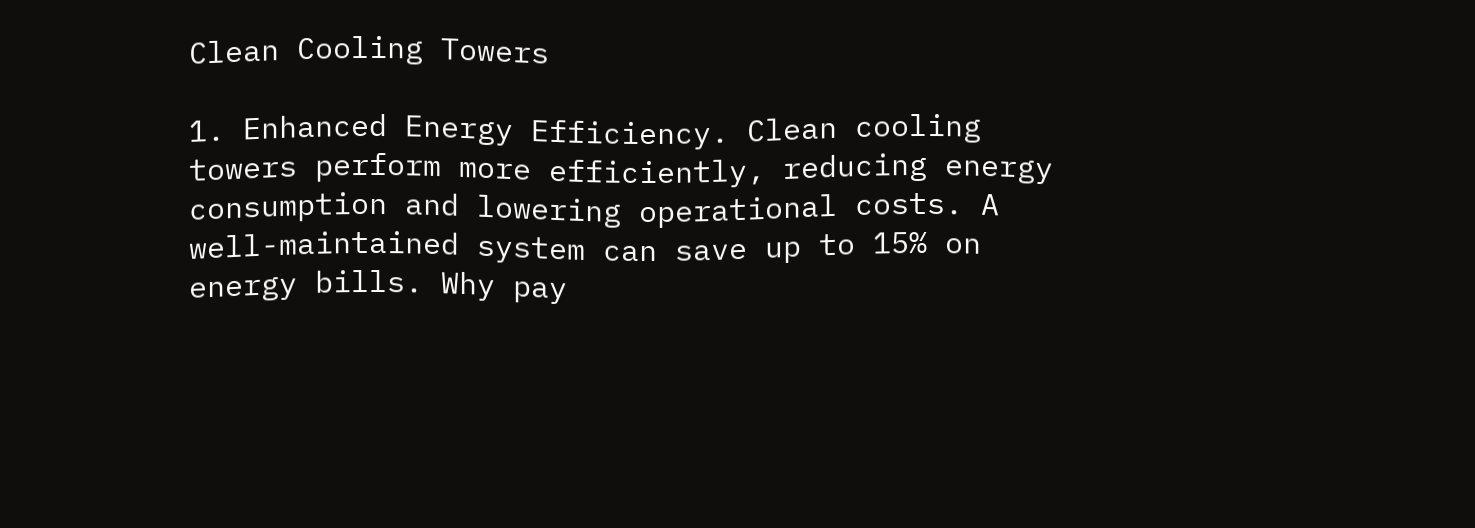Clean Cooling Towers

1. Enhanced Energy Efficiency. Clean cooling towers perform more efficiently, reducing energy consumption and lowering operational costs. A well-maintained system can save up to 15% on energy bills. Why pay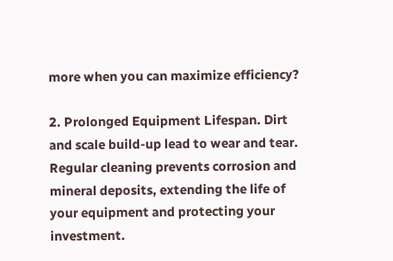more when you can maximize efficiency?

2. Prolonged Equipment Lifespan. Dirt and scale build-up lead to wear and tear. Regular cleaning prevents corrosion and mineral deposits, extending the life of your equipment and protecting your investment.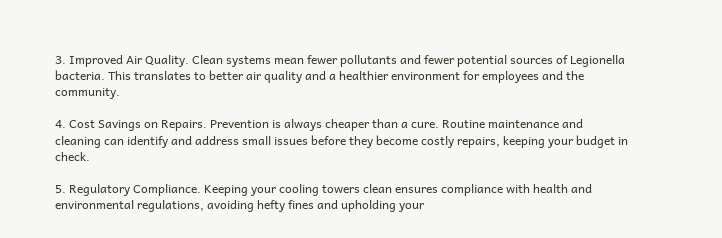3. Improved Air Quality. Clean systems mean fewer pollutants and fewer potential sources of Legionella bacteria. This translates to better air quality and a healthier environment for employees and the community.

4. Cost Savings on Repairs. Prevention is always cheaper than a cure. Routine maintenance and cleaning can identify and address small issues before they become costly repairs, keeping your budget in check.

5. Regulatory Compliance. Keeping your cooling towers clean ensures compliance with health and environmental regulations, avoiding hefty fines and upholding your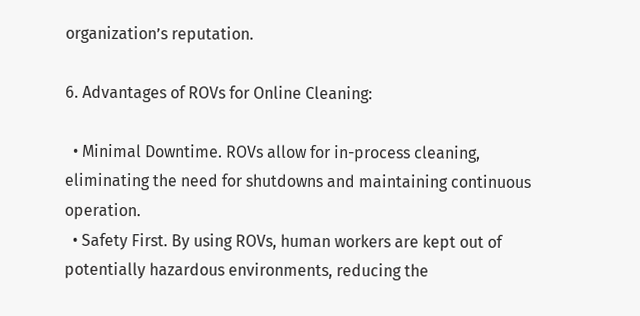organization’s reputation.

6. Advantages of ROVs for Online Cleaning:

  • Minimal Downtime. ROVs allow for in-process cleaning, eliminating the need for shutdowns and maintaining continuous operation.
  • Safety First. By using ROVs, human workers are kept out of potentially hazardous environments, reducing the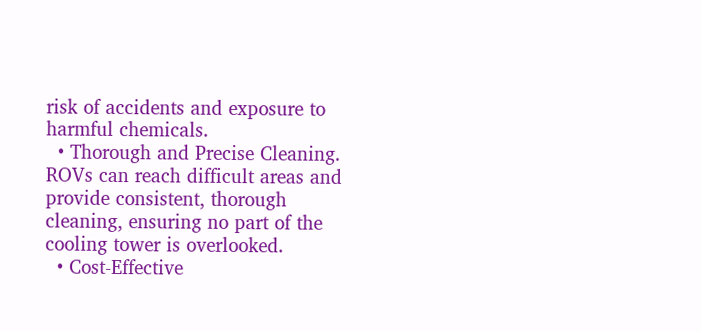risk of accidents and exposure to harmful chemicals.
  • Thorough and Precise Cleaning. ROVs can reach difficult areas and provide consistent, thorough cleaning, ensuring no part of the cooling tower is overlooked.
  • Cost-Effective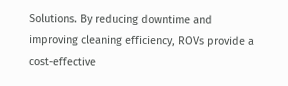Solutions. By reducing downtime and improving cleaning efficiency, ROVs provide a cost-effective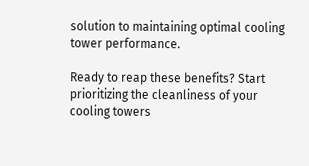solution to maintaining optimal cooling tower performance.

Ready to reap these benefits? Start prioritizing the cleanliness of your cooling towers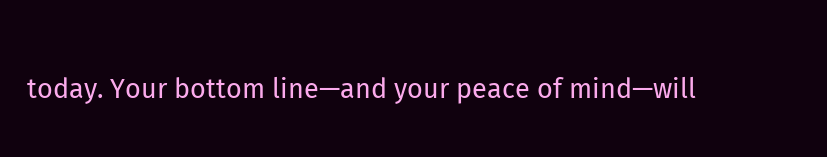today. Your bottom line—and your peace of mind—will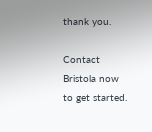thank you.

Contact Bristola now to get started.